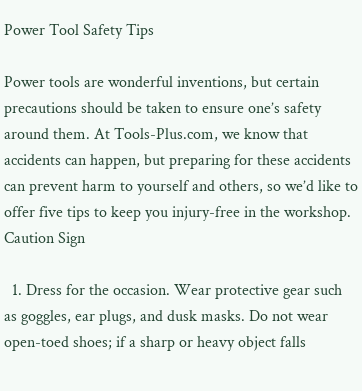Power Tool Safety Tips

Power tools are wonderful inventions, but certain precautions should be taken to ensure one’s safety around them. At Tools-Plus.com, we know that accidents can happen, but preparing for these accidents can prevent harm to yourself and others, so we’d like to offer five tips to keep you injury-free in the workshop.
Caution Sign

  1. Dress for the occasion. Wear protective gear such as goggles, ear plugs, and dusk masks. Do not wear open-toed shoes; if a sharp or heavy object falls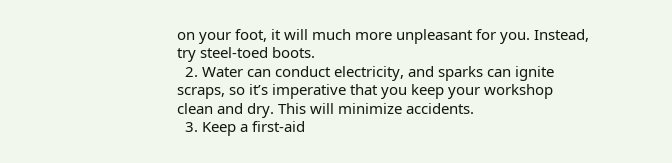on your foot, it will much more unpleasant for you. Instead, try steel-toed boots.
  2. Water can conduct electricity, and sparks can ignite scraps, so it’s imperative that you keep your workshop clean and dry. This will minimize accidents.
  3. Keep a first-aid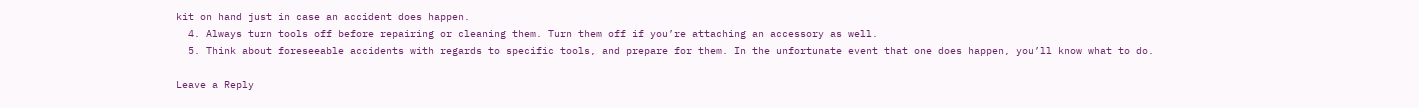kit on hand just in case an accident does happen.
  4. Always turn tools off before repairing or cleaning them. Turn them off if you’re attaching an accessory as well.
  5. Think about foreseeable accidents with regards to specific tools, and prepare for them. In the unfortunate event that one does happen, you’ll know what to do.

Leave a Reply